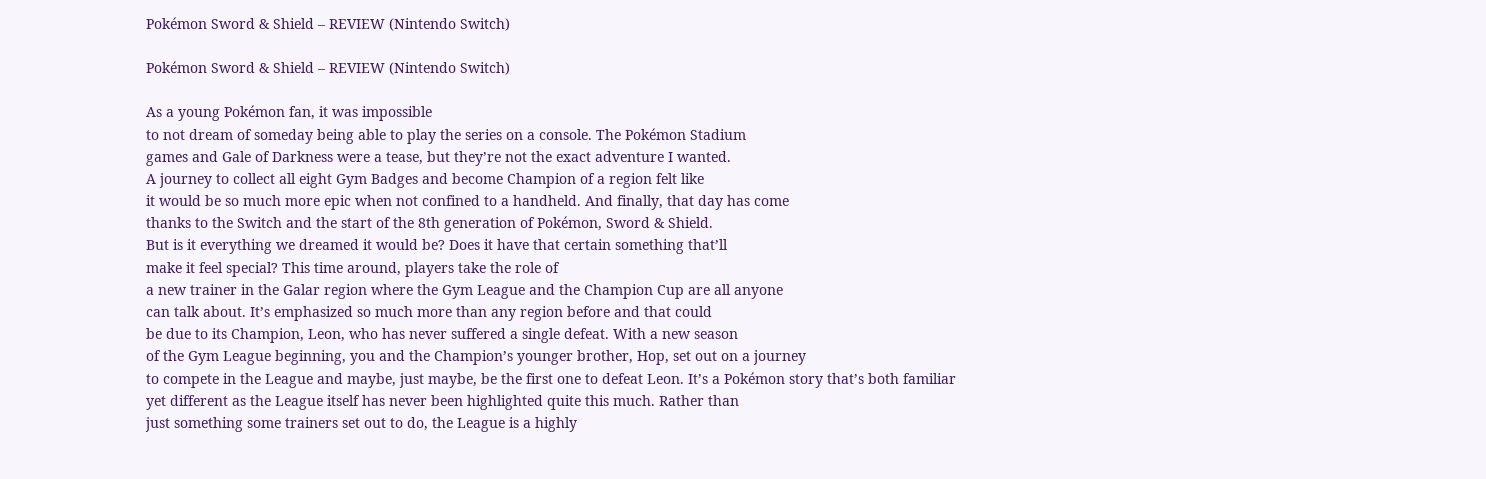Pokémon Sword & Shield – REVIEW (Nintendo Switch)

Pokémon Sword & Shield – REVIEW (Nintendo Switch)

As a young Pokémon fan, it was impossible
to not dream of someday being able to play the series on a console. The Pokémon Stadium
games and Gale of Darkness were a tease, but they’re not the exact adventure I wanted.
A journey to collect all eight Gym Badges and become Champion of a region felt like
it would be so much more epic when not confined to a handheld. And finally, that day has come
thanks to the Switch and the start of the 8th generation of Pokémon, Sword & Shield.
But is it everything we dreamed it would be? Does it have that certain something that’ll
make it feel special? This time around, players take the role of
a new trainer in the Galar region where the Gym League and the Champion Cup are all anyone
can talk about. It’s emphasized so much more than any region before and that could
be due to its Champion, Leon, who has never suffered a single defeat. With a new season
of the Gym League beginning, you and the Champion’s younger brother, Hop, set out on a journey
to compete in the League and maybe, just maybe, be the first one to defeat Leon. It’s a Pokémon story that’s both familiar
yet different as the League itself has never been highlighted quite this much. Rather than
just something some trainers set out to do, the League is a highly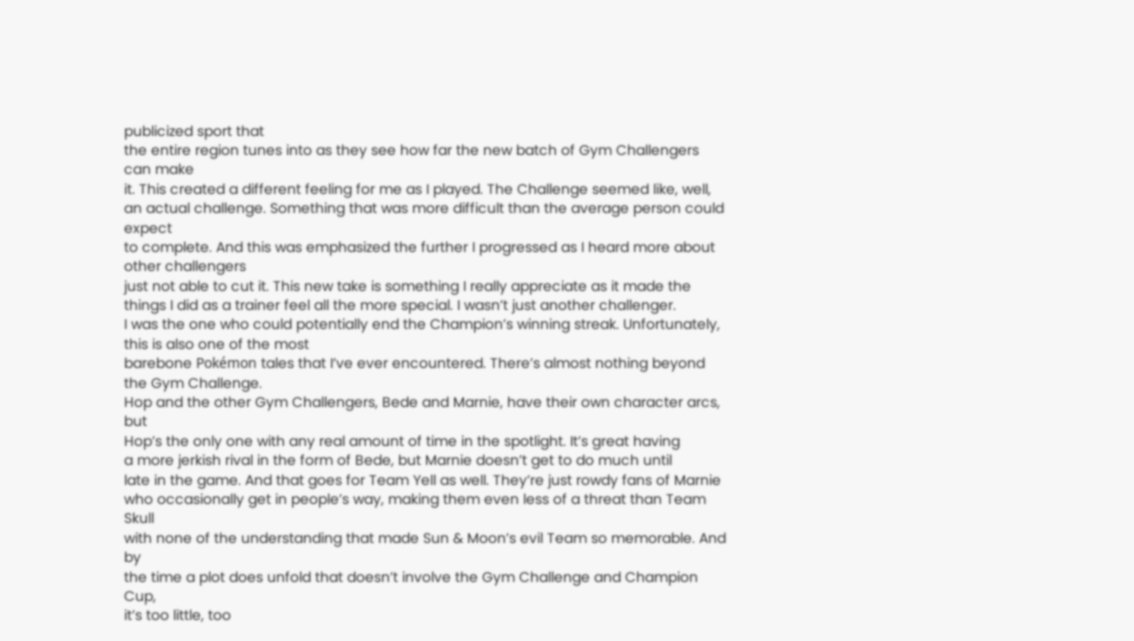publicized sport that
the entire region tunes into as they see how far the new batch of Gym Challengers can make
it. This created a different feeling for me as I played. The Challenge seemed like, well,
an actual challenge. Something that was more difficult than the average person could expect
to complete. And this was emphasized the further I progressed as I heard more about other challengers
just not able to cut it. This new take is something I really appreciate as it made the
things I did as a trainer feel all the more special. I wasn’t just another challenger.
I was the one who could potentially end the Champion’s winning streak. Unfortunately, this is also one of the most
barebone Pokémon tales that I’ve ever encountered. There’s almost nothing beyond the Gym Challenge.
Hop and the other Gym Challengers, Bede and Marnie, have their own character arcs, but
Hop’s the only one with any real amount of time in the spotlight. It’s great having
a more jerkish rival in the form of Bede, but Marnie doesn’t get to do much until
late in the game. And that goes for Team Yell as well. They’re just rowdy fans of Marnie
who occasionally get in people’s way, making them even less of a threat than Team Skull
with none of the understanding that made Sun & Moon’s evil Team so memorable. And by
the time a plot does unfold that doesn’t involve the Gym Challenge and Champion Cup,
it’s too little, too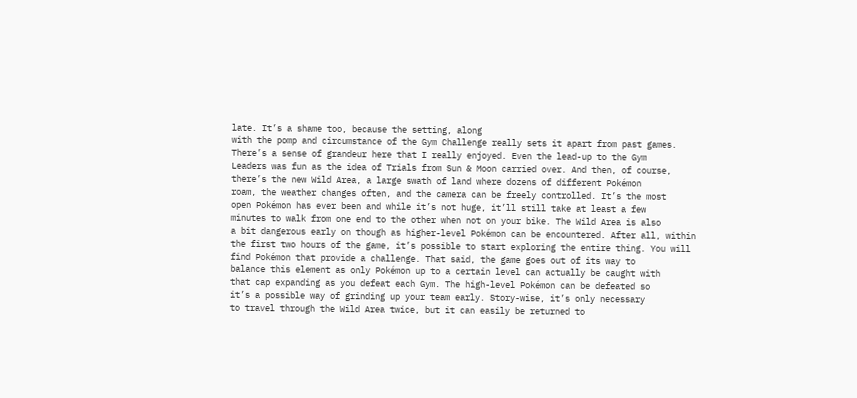late. It’s a shame too, because the setting, along
with the pomp and circumstance of the Gym Challenge really sets it apart from past games.
There’s a sense of grandeur here that I really enjoyed. Even the lead-up to the Gym
Leaders was fun as the idea of Trials from Sun & Moon carried over. And then, of course,
there’s the new Wild Area, a large swath of land where dozens of different Pokémon
roam, the weather changes often, and the camera can be freely controlled. It’s the most
open Pokémon has ever been and while it’s not huge, it’ll still take at least a few
minutes to walk from one end to the other when not on your bike. The Wild Area is also
a bit dangerous early on though as higher-level Pokémon can be encountered. After all, within
the first two hours of the game, it’s possible to start exploring the entire thing. You will
find Pokémon that provide a challenge. That said, the game goes out of its way to
balance this element as only Pokémon up to a certain level can actually be caught with
that cap expanding as you defeat each Gym. The high-level Pokémon can be defeated so
it’s a possible way of grinding up your team early. Story-wise, it’s only necessary
to travel through the Wild Area twice, but it can easily be returned to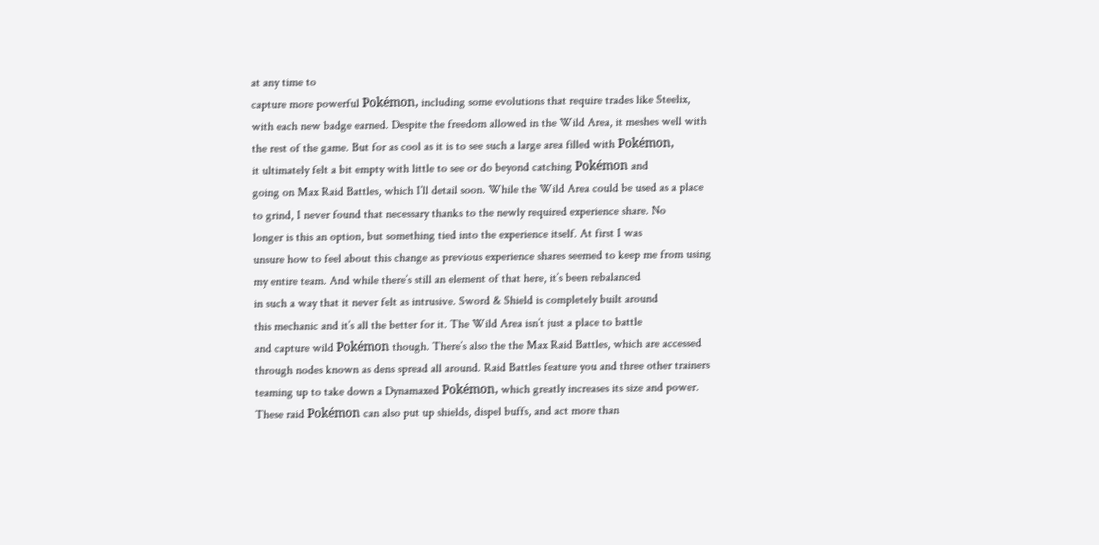at any time to
capture more powerful Pokémon, including some evolutions that require trades like Steelix,
with each new badge earned. Despite the freedom allowed in the Wild Area, it meshes well with
the rest of the game. But for as cool as it is to see such a large area filled with Pokémon,
it ultimately felt a bit empty with little to see or do beyond catching Pokémon and
going on Max Raid Battles, which I’ll detail soon. While the Wild Area could be used as a place
to grind, I never found that necessary thanks to the newly required experience share. No
longer is this an option, but something tied into the experience itself. At first I was
unsure how to feel about this change as previous experience shares seemed to keep me from using
my entire team. And while there’s still an element of that here, it’s been rebalanced
in such a way that it never felt as intrusive. Sword & Shield is completely built around
this mechanic and it’s all the better for it. The Wild Area isn’t just a place to battle
and capture wild Pokémon though. There’s also the the Max Raid Battles, which are accessed
through nodes known as dens spread all around. Raid Battles feature you and three other trainers
teaming up to take down a Dynamaxed Pokémon, which greatly increases its size and power.
These raid Pokémon can also put up shields, dispel buffs, and act more than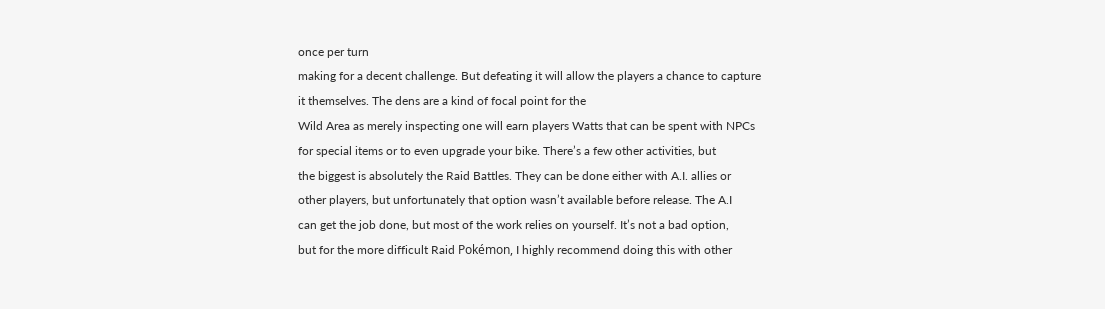once per turn
making for a decent challenge. But defeating it will allow the players a chance to capture
it themselves. The dens are a kind of focal point for the
Wild Area as merely inspecting one will earn players Watts that can be spent with NPCs
for special items or to even upgrade your bike. There’s a few other activities, but
the biggest is absolutely the Raid Battles. They can be done either with A.I. allies or
other players, but unfortunately that option wasn’t available before release. The A.I
can get the job done, but most of the work relies on yourself. It’s not a bad option,
but for the more difficult Raid Pokémon, I highly recommend doing this with other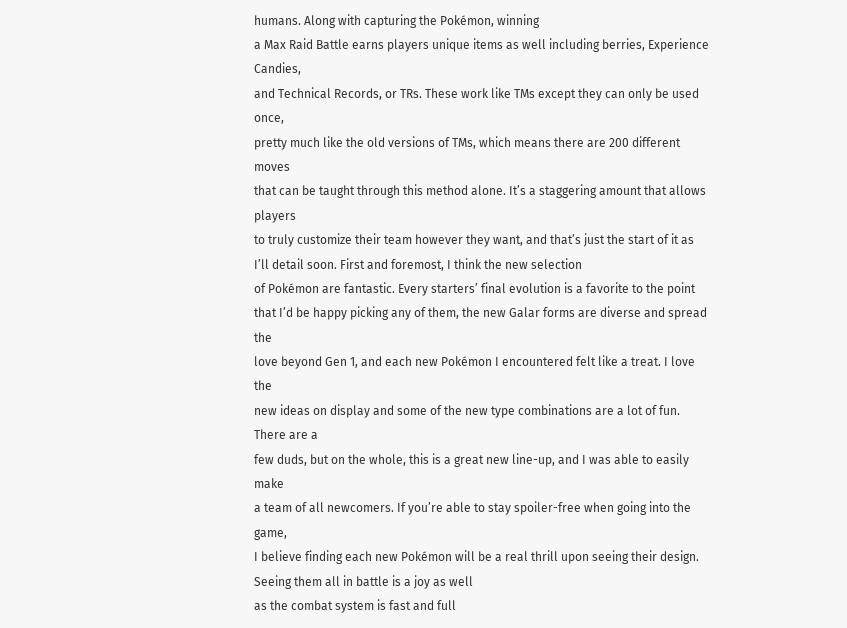humans. Along with capturing the Pokémon, winning
a Max Raid Battle earns players unique items as well including berries, Experience Candies,
and Technical Records, or TRs. These work like TMs except they can only be used once,
pretty much like the old versions of TMs, which means there are 200 different moves
that can be taught through this method alone. It’s a staggering amount that allows players
to truly customize their team however they want, and that’s just the start of it as
I’ll detail soon. First and foremost, I think the new selection
of Pokémon are fantastic. Every starters’ final evolution is a favorite to the point
that I’d be happy picking any of them, the new Galar forms are diverse and spread the
love beyond Gen 1, and each new Pokémon I encountered felt like a treat. I love the
new ideas on display and some of the new type combinations are a lot of fun. There are a
few duds, but on the whole, this is a great new line-up, and I was able to easily make
a team of all newcomers. If you’re able to stay spoiler-free when going into the game,
I believe finding each new Pokémon will be a real thrill upon seeing their design. Seeing them all in battle is a joy as well
as the combat system is fast and full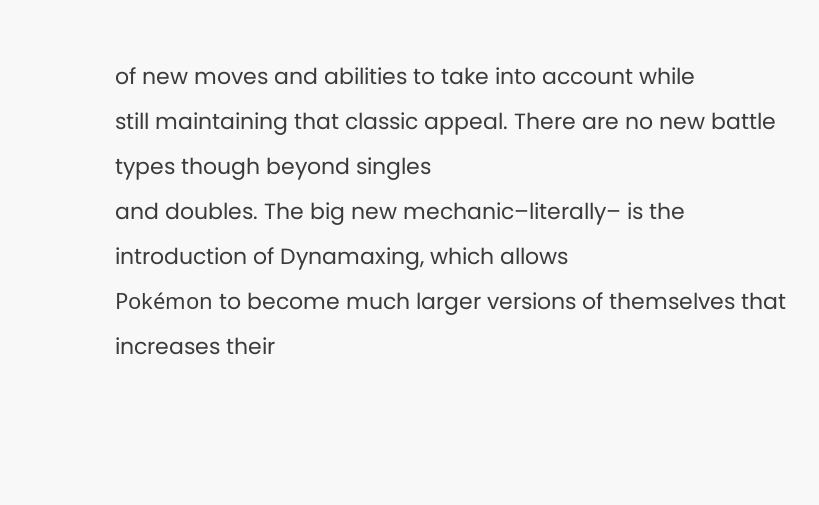of new moves and abilities to take into account while
still maintaining that classic appeal. There are no new battle types though beyond singles
and doubles. The big new mechanic–literally– is the introduction of Dynamaxing, which allows
Pokémon to become much larger versions of themselves that increases their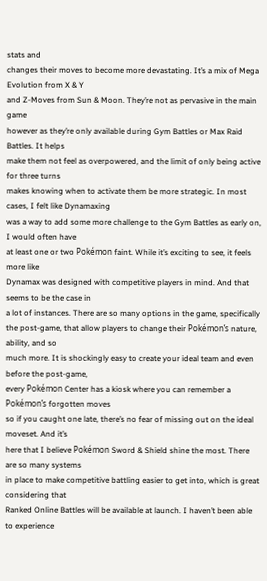stats and
changes their moves to become more devastating. It’s a mix of Mega Evolution from X & Y
and Z-Moves from Sun & Moon. They’re not as pervasive in the main game
however as they’re only available during Gym Battles or Max Raid Battles. It helps
make them not feel as overpowered, and the limit of only being active for three turns
makes knowing when to activate them be more strategic. In most cases, I felt like Dynamaxing
was a way to add some more challenge to the Gym Battles as early on, I would often have
at least one or two Pokémon faint. While it’s exciting to see, it feels more like
Dynamax was designed with competitive players in mind. And that seems to be the case in
a lot of instances. There are so many options in the game, specifically
the post-game, that allow players to change their Pokémon’s nature, ability, and so
much more. It is shockingly easy to create your ideal team and even before the post-game,
every Pokémon Center has a kiosk where you can remember a Pokémon’s forgotten moves
so if you caught one late, there’s no fear of missing out on the ideal moveset. And it’s
here that I believe Pokémon Sword & Shield shine the most. There are so many systems
in place to make competitive battling easier to get into, which is great considering that
Ranked Online Battles will be available at launch. I haven’t been able to experience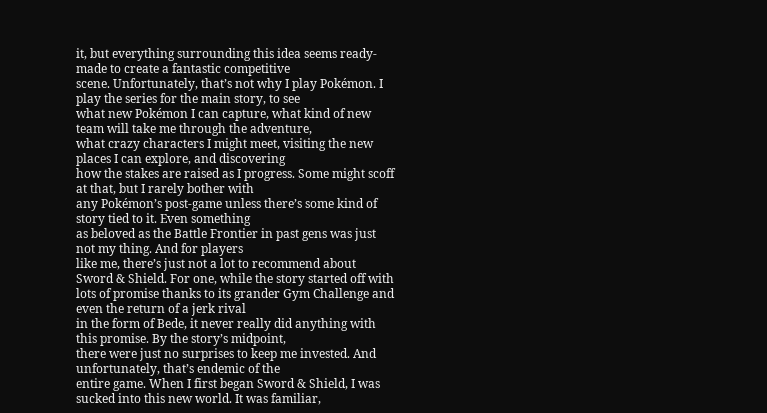it, but everything surrounding this idea seems ready-made to create a fantastic competitive
scene. Unfortunately, that’s not why I play Pokémon. I play the series for the main story, to see
what new Pokémon I can capture, what kind of new team will take me through the adventure,
what crazy characters I might meet, visiting the new places I can explore, and discovering
how the stakes are raised as I progress. Some might scoff at that, but I rarely bother with
any Pokémon’s post-game unless there’s some kind of story tied to it. Even something
as beloved as the Battle Frontier in past gens was just not my thing. And for players
like me, there’s just not a lot to recommend about Sword & Shield. For one, while the story started off with
lots of promise thanks to its grander Gym Challenge and even the return of a jerk rival
in the form of Bede, it never really did anything with this promise. By the story’s midpoint,
there were just no surprises to keep me invested. And unfortunately, that’s endemic of the
entire game. When I first began Sword & Shield, I was sucked into this new world. It was familiar,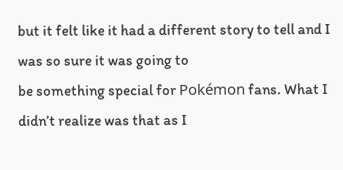but it felt like it had a different story to tell and I was so sure it was going to
be something special for Pokémon fans. What I didn’t realize was that as I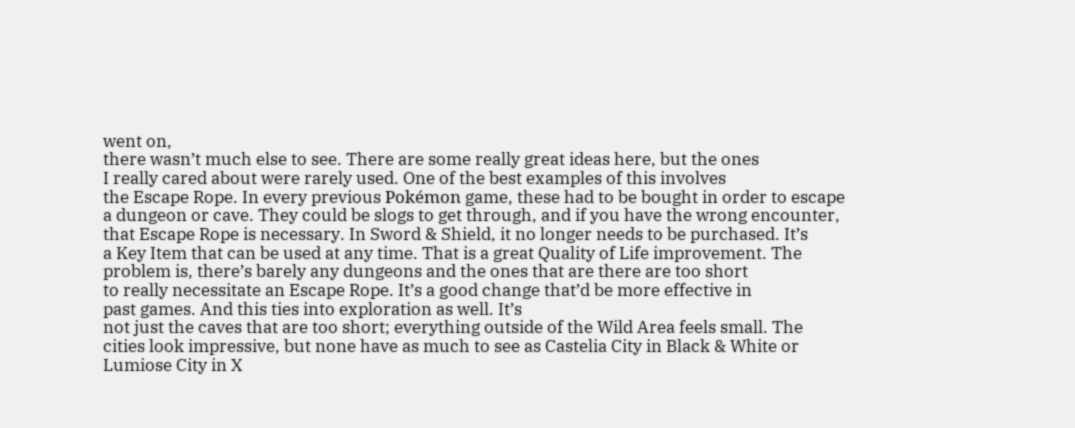went on,
there wasn’t much else to see. There are some really great ideas here, but the ones
I really cared about were rarely used. One of the best examples of this involves
the Escape Rope. In every previous Pokémon game, these had to be bought in order to escape
a dungeon or cave. They could be slogs to get through, and if you have the wrong encounter,
that Escape Rope is necessary. In Sword & Shield, it no longer needs to be purchased. It’s
a Key Item that can be used at any time. That is a great Quality of Life improvement. The
problem is, there’s barely any dungeons and the ones that are there are too short
to really necessitate an Escape Rope. It’s a good change that’d be more effective in
past games. And this ties into exploration as well. It’s
not just the caves that are too short; everything outside of the Wild Area feels small. The
cities look impressive, but none have as much to see as Castelia City in Black & White or
Lumiose City in X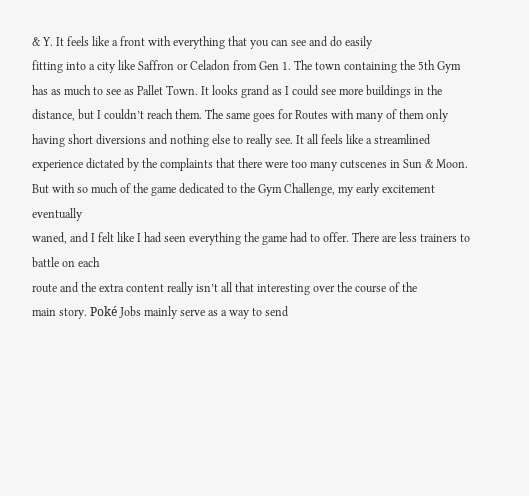& Y. It feels like a front with everything that you can see and do easily
fitting into a city like Saffron or Celadon from Gen 1. The town containing the 5th Gym
has as much to see as Pallet Town. It looks grand as I could see more buildings in the
distance, but I couldn’t reach them. The same goes for Routes with many of them only
having short diversions and nothing else to really see. It all feels like a streamlined
experience dictated by the complaints that there were too many cutscenes in Sun & Moon.
But with so much of the game dedicated to the Gym Challenge, my early excitement eventually
waned, and I felt like I had seen everything the game had to offer. There are less trainers to battle on each
route and the extra content really isn’t all that interesting over the course of the
main story. Poké Jobs mainly serve as a way to send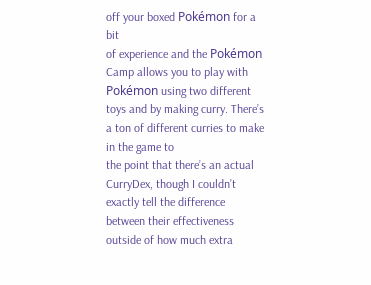off your boxed Pokémon for a bit
of experience and the Pokémon Camp allows you to play with Pokémon using two different
toys and by making curry. There’s a ton of different curries to make in the game to
the point that there’s an actual CurryDex, though I couldn’t exactly tell the difference
between their effectiveness outside of how much extra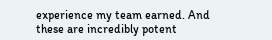experience my team earned. And
these are incredibly potent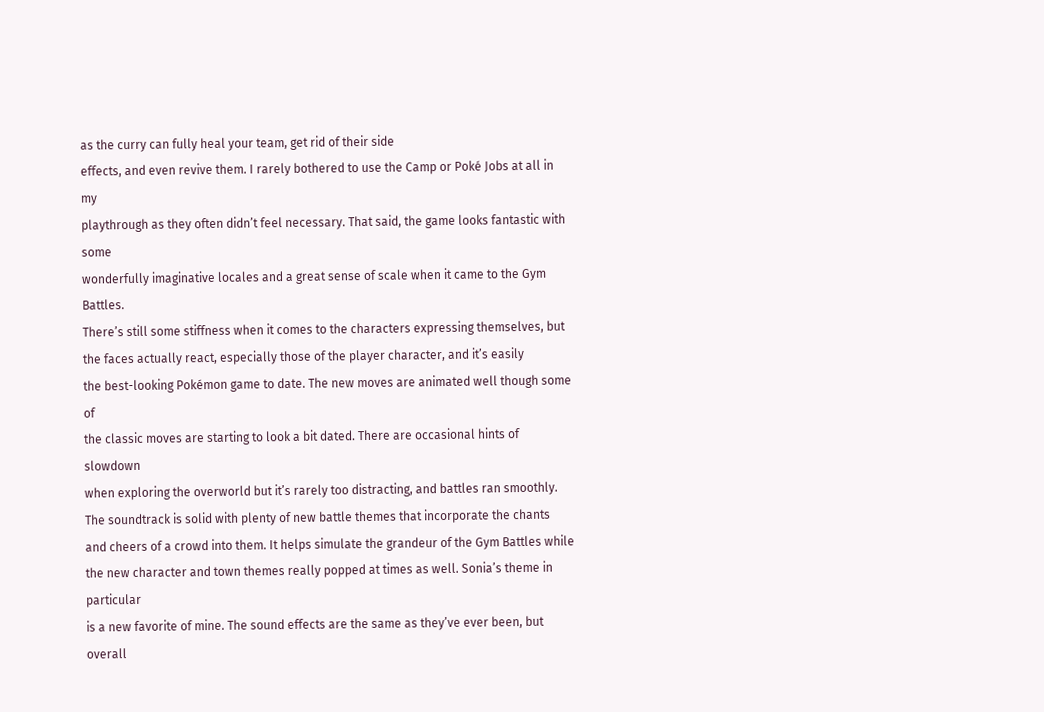as the curry can fully heal your team, get rid of their side
effects, and even revive them. I rarely bothered to use the Camp or Poké Jobs at all in my
playthrough as they often didn’t feel necessary. That said, the game looks fantastic with some
wonderfully imaginative locales and a great sense of scale when it came to the Gym Battles.
There’s still some stiffness when it comes to the characters expressing themselves, but
the faces actually react, especially those of the player character, and it’s easily
the best-looking Pokémon game to date. The new moves are animated well though some of
the classic moves are starting to look a bit dated. There are occasional hints of slowdown
when exploring the overworld but it’s rarely too distracting, and battles ran smoothly.
The soundtrack is solid with plenty of new battle themes that incorporate the chants
and cheers of a crowd into them. It helps simulate the grandeur of the Gym Battles while
the new character and town themes really popped at times as well. Sonia’s theme in particular
is a new favorite of mine. The sound effects are the same as they’ve ever been, but overall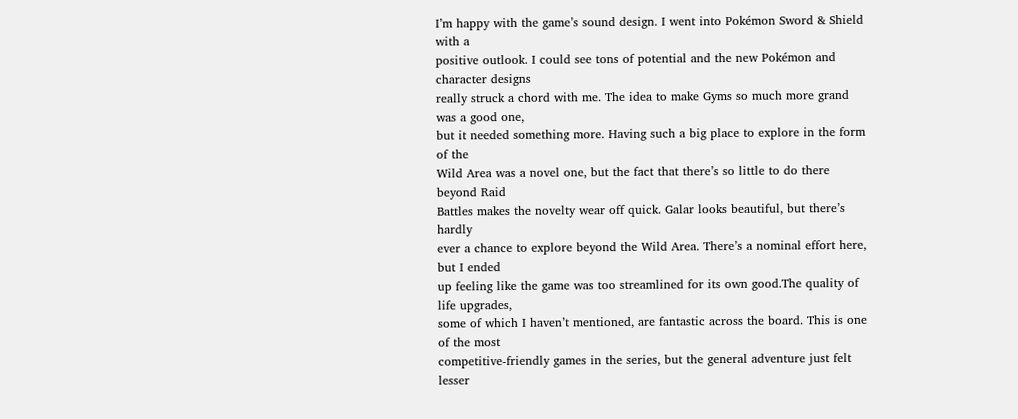I’m happy with the game’s sound design. I went into Pokémon Sword & Shield with a
positive outlook. I could see tons of potential and the new Pokémon and character designs
really struck a chord with me. The idea to make Gyms so much more grand was a good one,
but it needed something more. Having such a big place to explore in the form of the
Wild Area was a novel one, but the fact that there’s so little to do there beyond Raid
Battles makes the novelty wear off quick. Galar looks beautiful, but there’s hardly
ever a chance to explore beyond the Wild Area. There’s a nominal effort here, but I ended
up feeling like the game was too streamlined for its own good.The quality of life upgrades,
some of which I haven’t mentioned, are fantastic across the board. This is one of the most
competitive-friendly games in the series, but the general adventure just felt lesser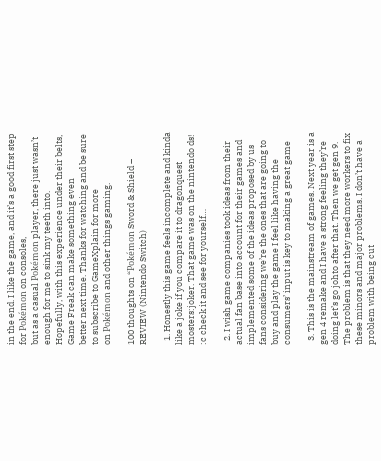in the end. I like the game, and it’s a good first step for Pokémon on consoles,
but as a casual Pokémon player, there just wasn’t enough for me to sink my teeth into.
Hopefully, with this experience under their belts, Game Freak can make something even
better next time. Thanks for watching and be sure to subscribe to GameXplain for more
on Pokémon and other things gaming.

100 thoughts on “Pokémon Sword & Shield – REVIEW (Nintendo Switch)

  1. Honestly this game feels incomplete and kinda like a joke if you compare it to dragonquest mosters:joker. That game was on the nintendo ds! :c check it and see for yourself…

  2. I wish game companies took ideas from their actual fan base into account for their games and implemented some of the ideas proposed by us fans considering we’re the ones that are going to buy and play the game I feel like having the consumers’ input is key to making a great game

  3. This is the mainstream of games. Next year is a gen 4 remake and I have a strong feeling they’re doing let’s go johto after that. Then we get gen 9. The problem is that they need more workers to fix these minors and major problems. I don’t have a problem with being cut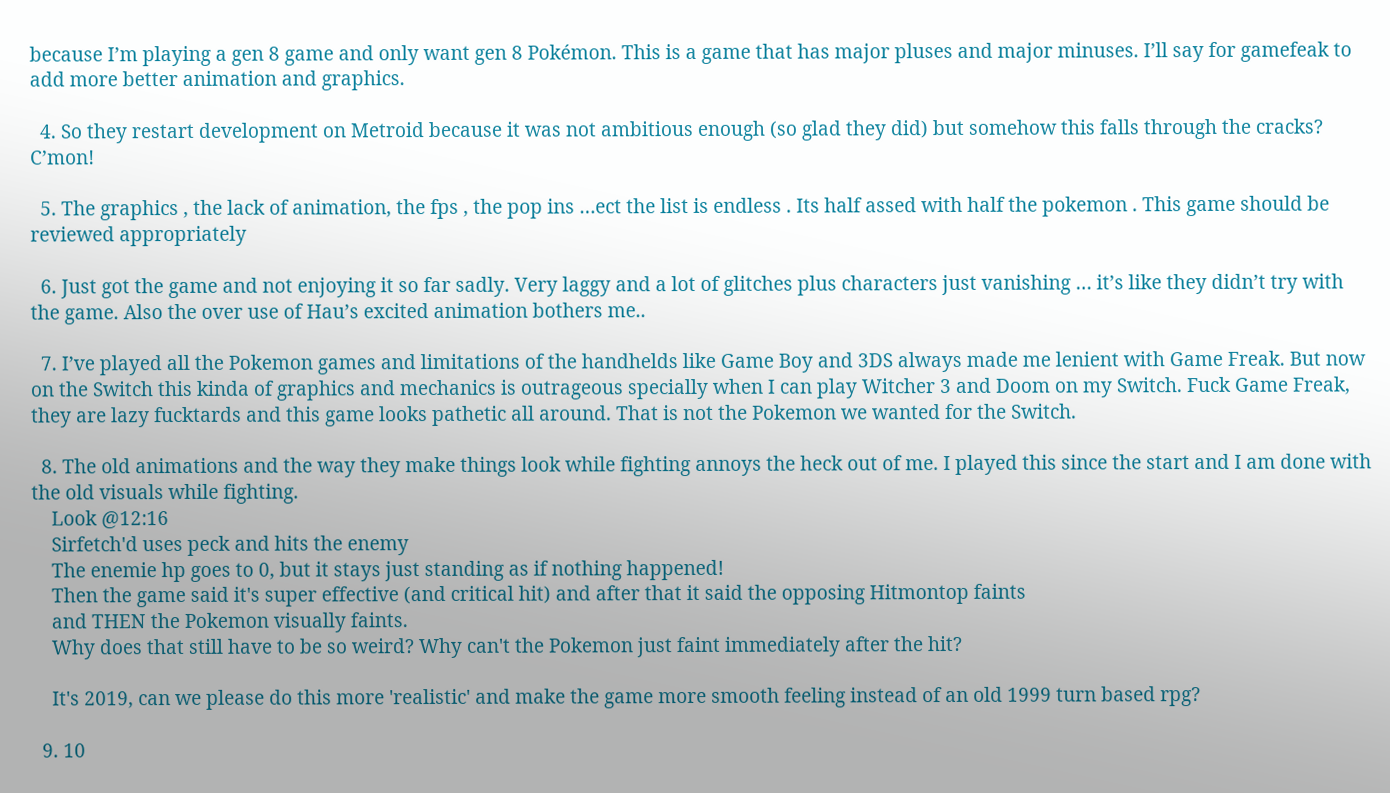because I’m playing a gen 8 game and only want gen 8 Pokémon. This is a game that has major pluses and major minuses. I’ll say for gamefeak to add more better animation and graphics.

  4. So they restart development on Metroid because it was not ambitious enough (so glad they did) but somehow this falls through the cracks? C’mon!

  5. The graphics , the lack of animation, the fps , the pop ins …ect the list is endless . Its half assed with half the pokemon . This game should be reviewed appropriately

  6. Just got the game and not enjoying it so far sadly. Very laggy and a lot of glitches plus characters just vanishing … it’s like they didn’t try with the game. Also the over use of Hau’s excited animation bothers me..

  7. I’ve played all the Pokemon games and limitations of the handhelds like Game Boy and 3DS always made me lenient with Game Freak. But now on the Switch this kinda of graphics and mechanics is outrageous specially when I can play Witcher 3 and Doom on my Switch. Fuck Game Freak, they are lazy fucktards and this game looks pathetic all around. That is not the Pokemon we wanted for the Switch.

  8. The old animations and the way they make things look while fighting annoys the heck out of me. I played this since the start and I am done with the old visuals while fighting.
    Look @12:16
    Sirfetch'd uses peck and hits the enemy
    The enemie hp goes to 0, but it stays just standing as if nothing happened!
    Then the game said it's super effective (and critical hit) and after that it said the opposing Hitmontop faints
    and THEN the Pokemon visually faints.
    Why does that still have to be so weird? Why can't the Pokemon just faint immediately after the hit?

    It's 2019, can we please do this more 'realistic' and make the game more smooth feeling instead of an old 1999 turn based rpg?

  9. 10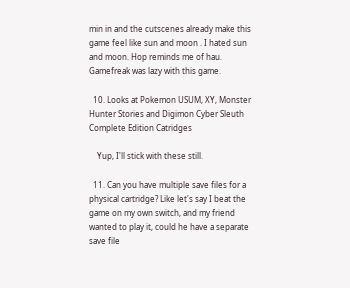min in and the cutscenes already make this game feel like sun and moon . I hated sun and moon. Hop reminds me of hau. Gamefreak was lazy with this game.

  10. Looks at Pokemon USUM, XY, Monster Hunter Stories and Digimon Cyber Sleuth Complete Edition Catridges

    Yup, I'll stick with these still.

  11. Can you have multiple save files for a physical cartridge? Like let's say I beat the game on my own switch, and my friend wanted to play it, could he have a separate save file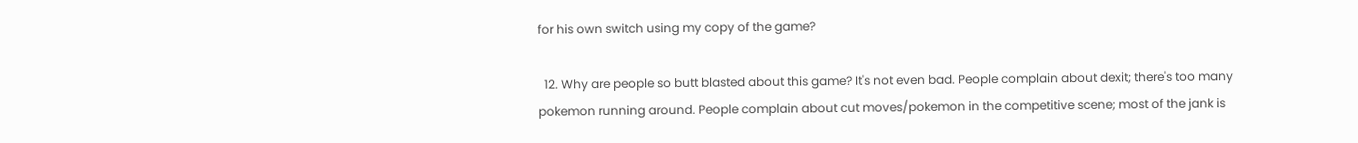for his own switch using my copy of the game?

  12. Why are people so butt blasted about this game? It's not even bad. People complain about dexit; there's too many pokemon running around. People complain about cut moves/pokemon in the competitive scene; most of the jank is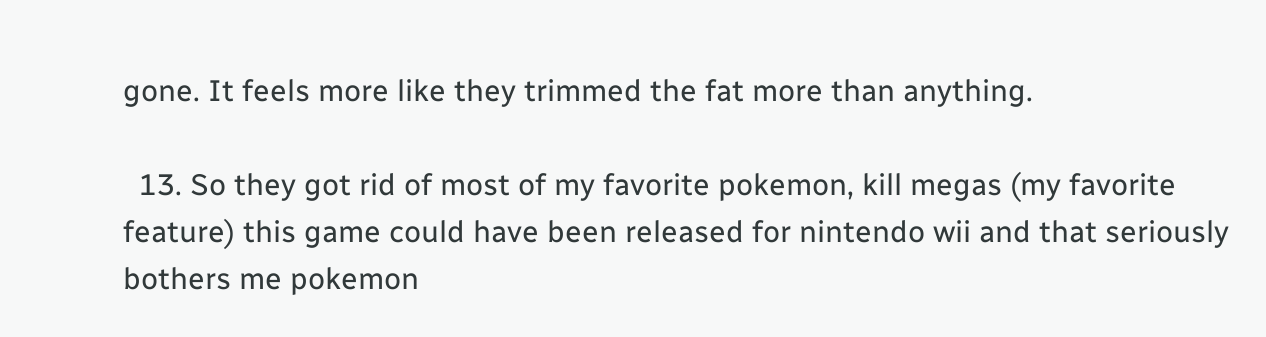gone. It feels more like they trimmed the fat more than anything.

  13. So they got rid of most of my favorite pokemon, kill megas (my favorite feature) this game could have been released for nintendo wii and that seriously bothers me pokemon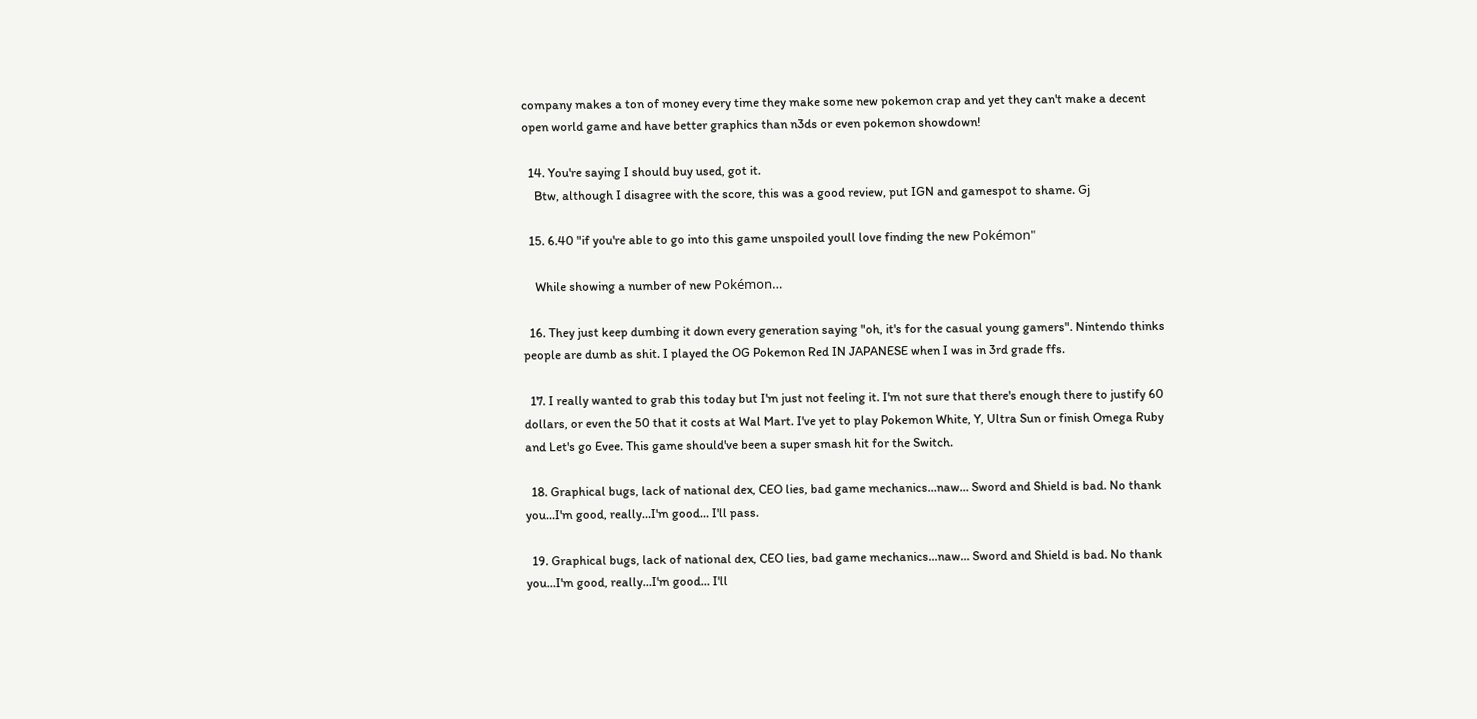company makes a ton of money every time they make some new pokemon crap and yet they can't make a decent open world game and have better graphics than n3ds or even pokemon showdown!

  14. You're saying I should buy used, got it.
    Btw, although I disagree with the score, this was a good review, put IGN and gamespot to shame. Gj

  15. 6.40 "if you're able to go into this game unspoiled youll love finding the new Pokémon"

    While showing a number of new Pokémon…

  16. They just keep dumbing it down every generation saying "oh, it's for the casual young gamers". Nintendo thinks people are dumb as shit. I played the OG Pokemon Red IN JAPANESE when I was in 3rd grade ffs.

  17. I really wanted to grab this today but I'm just not feeling it. I'm not sure that there's enough there to justify 60 dollars, or even the 50 that it costs at Wal Mart. I've yet to play Pokemon White, Y, Ultra Sun or finish Omega Ruby and Let's go Evee. This game should've been a super smash hit for the Switch.

  18. Graphical bugs, lack of national dex, CEO lies, bad game mechanics…naw… Sword and Shield is bad. No thank you…I'm good, really…I'm good… I'll pass.

  19. Graphical bugs, lack of national dex, CEO lies, bad game mechanics…naw… Sword and Shield is bad. No thank you…I'm good, really…I'm good… I'll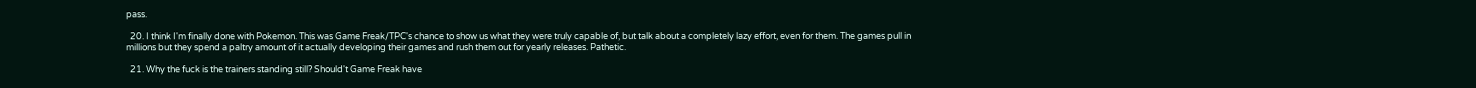pass.

  20. I think I'm finally done with Pokemon. This was Game Freak/TPC's chance to show us what they were truly capable of, but talk about a completely lazy effort, even for them. The games pull in millions but they spend a paltry amount of it actually developing their games and rush them out for yearly releases. Pathetic.

  21. Why the fuck is the trainers standing still? Should't Game Freak have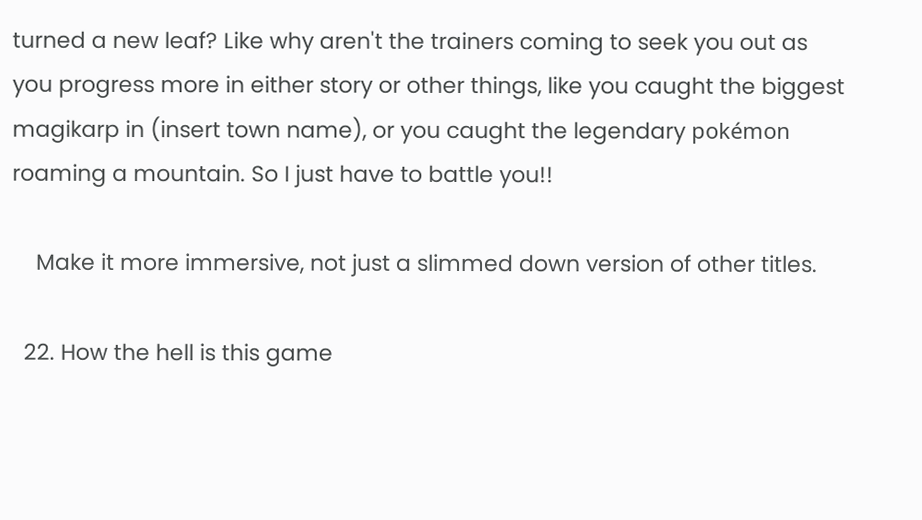turned a new leaf? Like why aren't the trainers coming to seek you out as you progress more in either story or other things, like you caught the biggest magikarp in (insert town name), or you caught the legendary pokémon roaming a mountain. So I just have to battle you!!

    Make it more immersive, not just a slimmed down version of other titles.

  22. How the hell is this game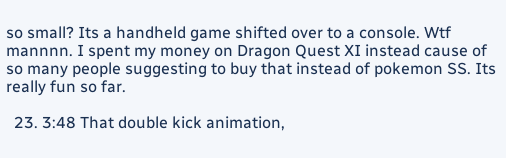so small? Its a handheld game shifted over to a console. Wtf mannnn. I spent my money on Dragon Quest XI instead cause of so many people suggesting to buy that instead of pokemon SS. Its really fun so far.

  23. 3:48 That double kick animation,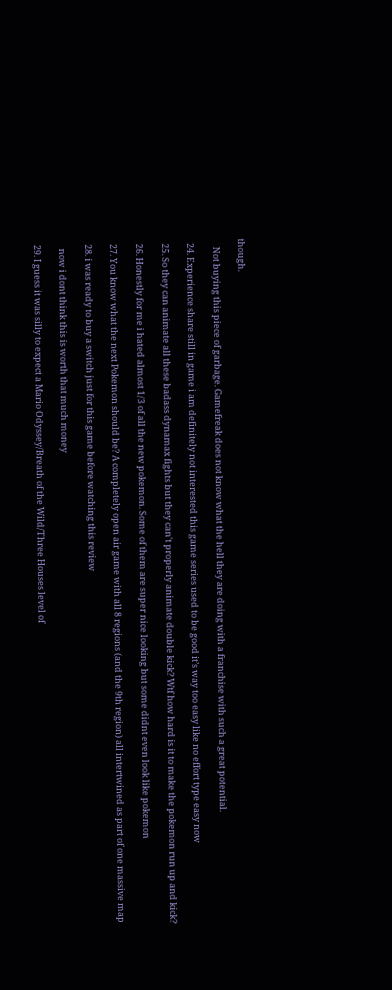though.

    Not buying this piece of garbage. Gamefreak does not know what the hell they are doing with a franchise with such a great potential.

  24. Experience share still in game i am definitely not interested this game series used to be good it’s way too easy like no effort type easy now

  25. So they can animate all these badass dynamax fights but they can't properly animate double kick? Wtf how hard is it to make the pokemon run up and kick?

  26. Honestly for me i hated almost 1/3 of all the new pokemon. Some of them are super nice looking but some didnt even look like pokemon

  27. You know what the next Pokemon should be? A completely open air game with all 8 regions (and the 9th region) all intertwined as part of one massive map

  28. i was ready to buy a switch just for this game before watching this review

    now i dont think this is worth that much money

  29. I guess it was silly to expect a Mario Odyssey/Breath of the Wild/Three Houses level of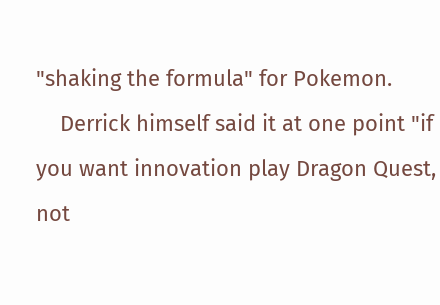"shaking the formula" for Pokemon.
    Derrick himself said it at one point "if you want innovation play Dragon Quest, not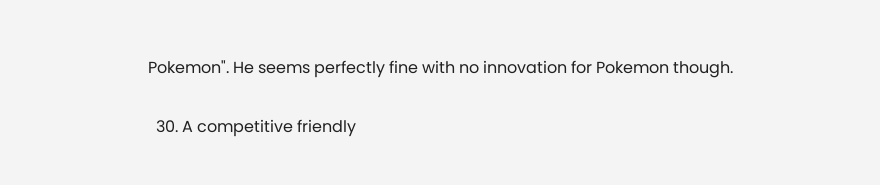Pokemon". He seems perfectly fine with no innovation for Pokemon though.

  30. A competitive friendly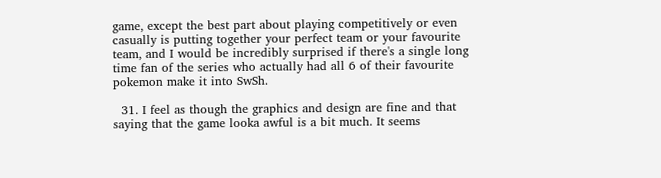game, except the best part about playing competitively or even casually is putting together your perfect team or your favourite team, and I would be incredibly surprised if there's a single long time fan of the series who actually had all 6 of their favourite pokemon make it into SwSh.

  31. I feel as though the graphics and design are fine and that saying that the game looka awful is a bit much. It seems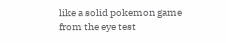like a solid pokemon game from the eye test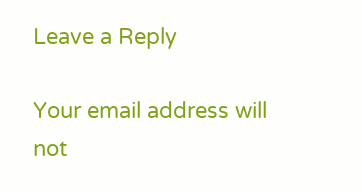Leave a Reply

Your email address will not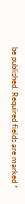be published. Required fields are marked *